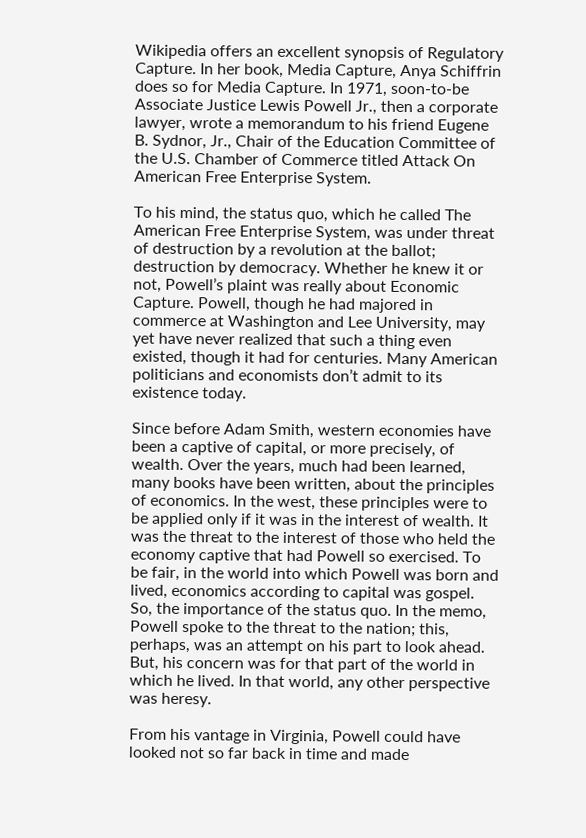Wikipedia offers an excellent synopsis of Regulatory Capture. In her book, Media Capture, Anya Schiffrin does so for Media Capture. In 1971, soon-to-be Associate Justice Lewis Powell Jr., then a corporate lawyer, wrote a memorandum to his friend Eugene B. Sydnor, Jr., Chair of the Education Committee of the U.S. Chamber of Commerce titled Attack On American Free Enterprise System.

To his mind, the status quo, which he called The American Free Enterprise System, was under threat of destruction by a revolution at the ballot; destruction by democracy. Whether he knew it or not, Powell’s plaint was really about Economic Capture. Powell, though he had majored in commerce at Washington and Lee University, may yet have never realized that such a thing even existed, though it had for centuries. Many American politicians and economists don’t admit to its existence today.

Since before Adam Smith, western economies have been a captive of capital, or more precisely, of wealth. Over the years, much had been learned, many books have been written, about the principles of economics. In the west, these principles were to be applied only if it was in the interest of wealth. It was the threat to the interest of those who held the economy captive that had Powell so exercised. To be fair, in the world into which Powell was born and lived, economics according to capital was gospel. So, the importance of the status quo. In the memo, Powell spoke to the threat to the nation; this, perhaps, was an attempt on his part to look ahead. But, his concern was for that part of the world in which he lived. In that world, any other perspective was heresy.

From his vantage in Virginia, Powell could have looked not so far back in time and made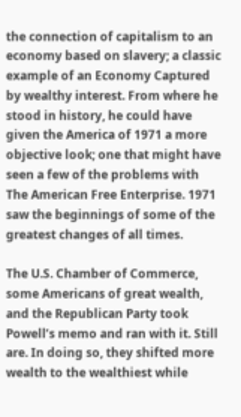the connection of capitalism to an economy based on slavery; a classic example of an Economy Captured by wealthy interest. From where he stood in history, he could have given the America of 1971 a more objective look; one that might have seen a few of the problems with The American Free Enterprise. 1971 saw the beginnings of some of the greatest changes of all times.

The U.S. Chamber of Commerce, some Americans of great wealth, and the Republican Party took Powell’s memo and ran with it. Still are. In doing so, they shifted more wealth to the wealthiest while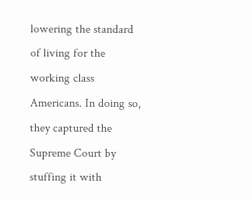lowering the standard of living for the working class Americans. In doing so, they captured the Supreme Court by stuffing it with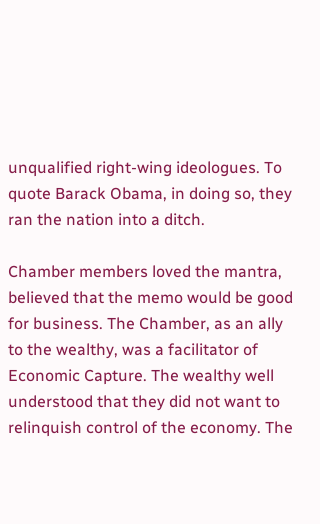unqualified right-wing ideologues. To quote Barack Obama, in doing so, they ran the nation into a ditch.

Chamber members loved the mantra, believed that the memo would be good for business. The Chamber, as an ally to the wealthy, was a facilitator of Economic Capture. The wealthy well understood that they did not want to relinquish control of the economy. The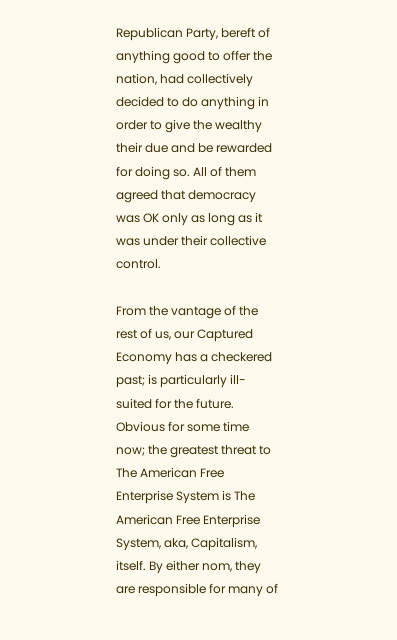Republican Party, bereft of anything good to offer the nation, had collectively decided to do anything in order to give the wealthy their due and be rewarded for doing so. All of them agreed that democracy was OK only as long as it was under their collective control.

From the vantage of the rest of us, our Captured Economy has a checkered past; is particularly ill-suited for the future. Obvious for some time now; the greatest threat to The American Free Enterprise System is The American Free Enterprise System, aka, Capitalism, itself. By either nom, they are responsible for many of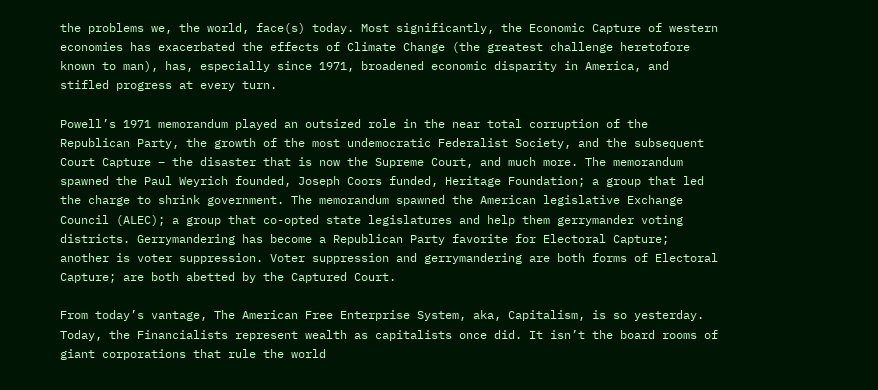the problems we, the world, face(s) today. Most significantly, the Economic Capture of western economies has exacerbated the effects of Climate Change (the greatest challenge heretofore known to man), has, especially since 1971, broadened economic disparity in America, and stifled progress at every turn.

Powell’s 1971 memorandum played an outsized role in the near total corruption of the Republican Party, the growth of the most undemocratic Federalist Society, and the subsequent Court Capture – the disaster that is now the Supreme Court, and much more. The memorandum spawned the Paul Weyrich founded, Joseph Coors funded, Heritage Foundation; a group that led the charge to shrink government. The memorandum spawned the American legislative Exchange Council (ALEC); a group that co-opted state legislatures and help them gerrymander voting districts. Gerrymandering has become a Republican Party favorite for Electoral Capture; another is voter suppression. Voter suppression and gerrymandering are both forms of Electoral Capture; are both abetted by the Captured Court.

From today’s vantage, The American Free Enterprise System, aka, Capitalism, is so yesterday. Today, the Financialists represent wealth as capitalists once did. It isn’t the board rooms of giant corporations that rule the world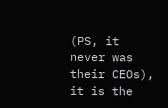(PS, it never was their CEOs), it is the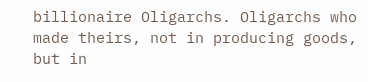billionaire Oligarchs. Oligarchs who made theirs, not in producing goods, but in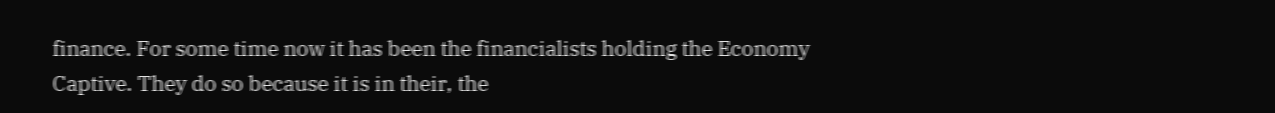finance. For some time now it has been the financialists holding the Economy Captive. They do so because it is in their, the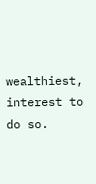wealthiest, interest to do so.